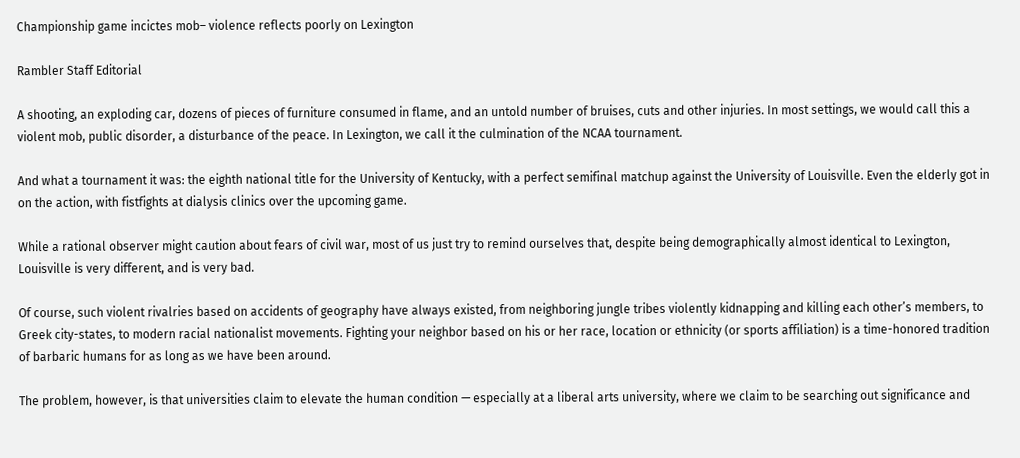Championship game incictes mob– violence reflects poorly on Lexington

Rambler Staff Editorial

A shooting, an exploding car, dozens of pieces of furniture consumed in flame, and an untold number of bruises, cuts and other injuries. In most settings, we would call this a violent mob, public disorder, a disturbance of the peace. In Lexington, we call it the culmination of the NCAA tournament.

And what a tournament it was: the eighth national title for the University of Kentucky, with a perfect semifinal matchup against the University of Louisville. Even the elderly got in on the action, with fistfights at dialysis clinics over the upcoming game.

While a rational observer might caution about fears of civil war, most of us just try to remind ourselves that, despite being demographically almost identical to Lexington, Louisville is very different, and is very bad.

Of course, such violent rivalries based on accidents of geography have always existed, from neighboring jungle tribes violently kidnapping and killing each other’s members, to Greek city-states, to modern racial nationalist movements. Fighting your neighbor based on his or her race, location or ethnicity (or sports affiliation) is a time-honored tradition of barbaric humans for as long as we have been around.

The problem, however, is that universities claim to elevate the human condition — especially at a liberal arts university, where we claim to be searching out significance and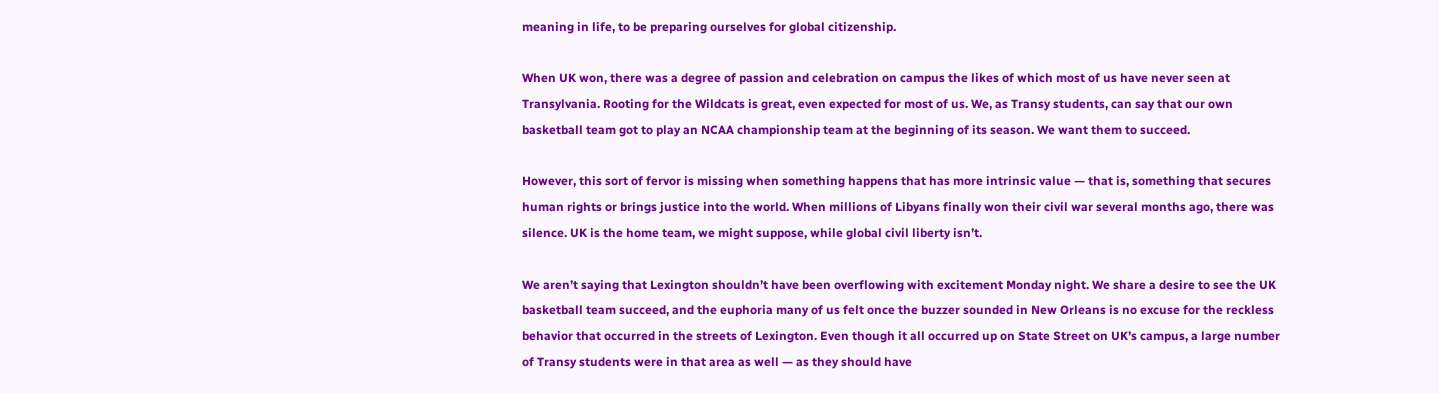meaning in life, to be preparing ourselves for global citizenship.

When UK won, there was a degree of passion and celebration on campus the likes of which most of us have never seen at Transylvania. Rooting for the Wildcats is great, even expected for most of us. We, as Transy students, can say that our own basketball team got to play an NCAA championship team at the beginning of its season. We want them to succeed.

However, this sort of fervor is missing when something happens that has more intrinsic value — that is, something that secures human rights or brings justice into the world. When millions of Libyans finally won their civil war several months ago, there was silence. UK is the home team, we might suppose, while global civil liberty isn’t.

We aren’t saying that Lexington shouldn’t have been overflowing with excitement Monday night. We share a desire to see the UK basketball team succeed, and the euphoria many of us felt once the buzzer sounded in New Orleans is no excuse for the reckless behavior that occurred in the streets of Lexington. Even though it all occurred up on State Street on UK’s campus, a large number of Transy students were in that area as well — as they should have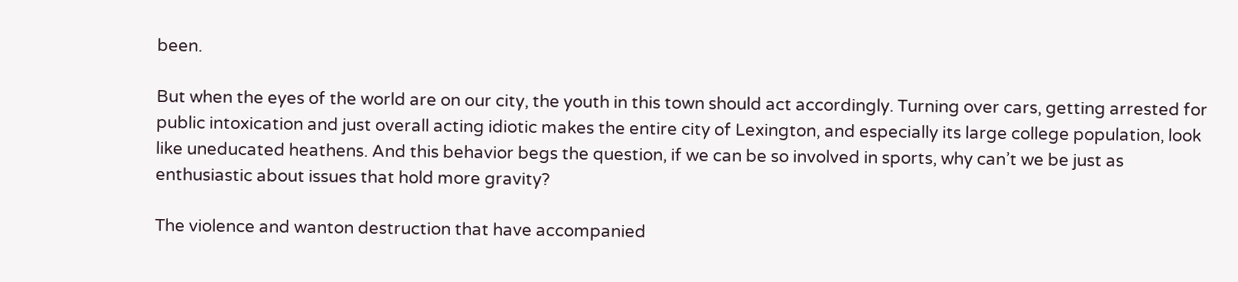been.

But when the eyes of the world are on our city, the youth in this town should act accordingly. Turning over cars, getting arrested for public intoxication and just overall acting idiotic makes the entire city of Lexington, and especially its large college population, look like uneducated heathens. And this behavior begs the question, if we can be so involved in sports, why can’t we be just as enthusiastic about issues that hold more gravity?

The violence and wanton destruction that have accompanied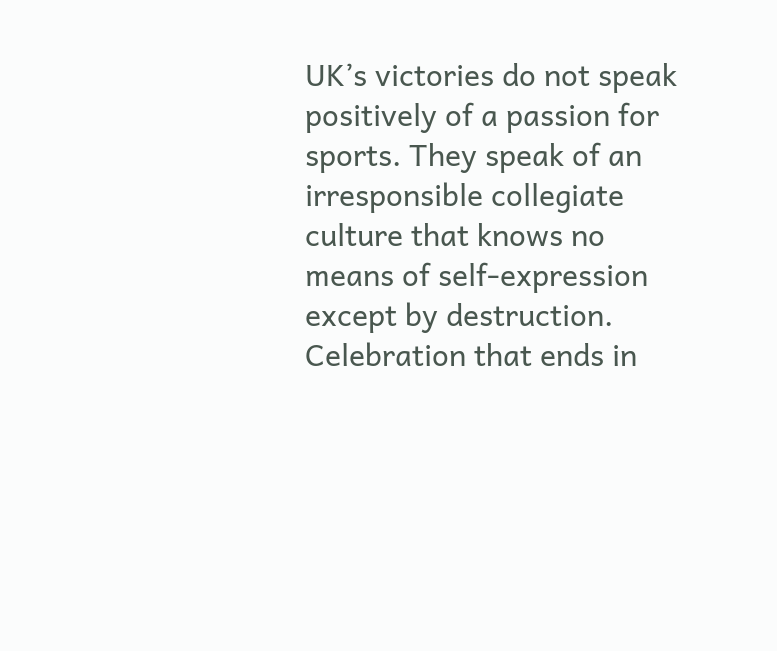UK’s victories do not speak positively of a passion for sports. They speak of an irresponsible collegiate culture that knows no means of self-expression except by destruction. Celebration that ends in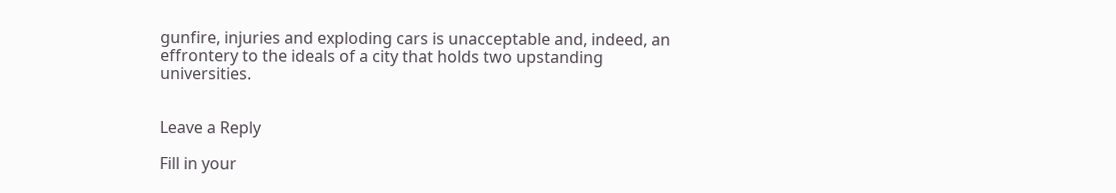gunfire, injuries and exploding cars is unacceptable and, indeed, an effrontery to the ideals of a city that holds two upstanding universities.


Leave a Reply

Fill in your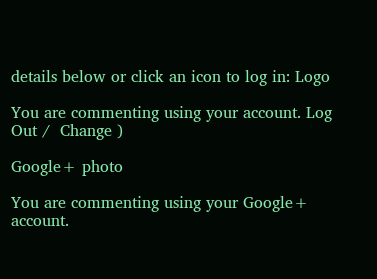details below or click an icon to log in: Logo

You are commenting using your account. Log Out /  Change )

Google+ photo

You are commenting using your Google+ account.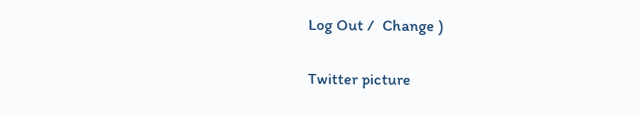Log Out /  Change )

Twitter picture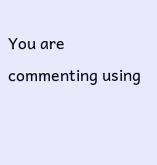You are commenting using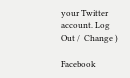your Twitter account. Log Out /  Change )

Facebook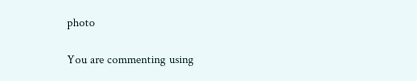photo

You are commenting using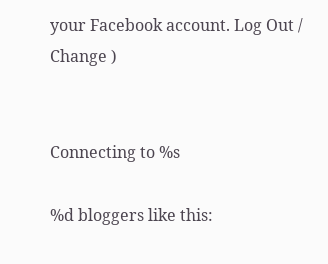your Facebook account. Log Out /  Change )


Connecting to %s

%d bloggers like this: